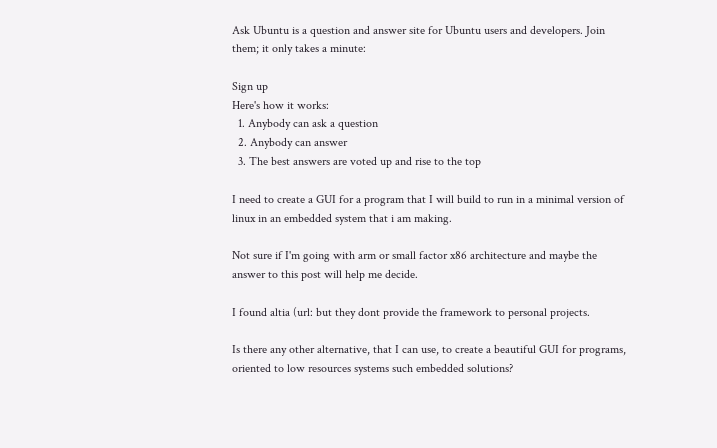Ask Ubuntu is a question and answer site for Ubuntu users and developers. Join them; it only takes a minute:

Sign up
Here's how it works:
  1. Anybody can ask a question
  2. Anybody can answer
  3. The best answers are voted up and rise to the top

I need to create a GUI for a program that I will build to run in a minimal version of linux in an embedded system that i am making.

Not sure if I'm going with arm or small factor x86 architecture and maybe the answer to this post will help me decide.

I found altia (url: but they dont provide the framework to personal projects.

Is there any other alternative, that I can use, to create a beautiful GUI for programs, oriented to low resources systems such embedded solutions?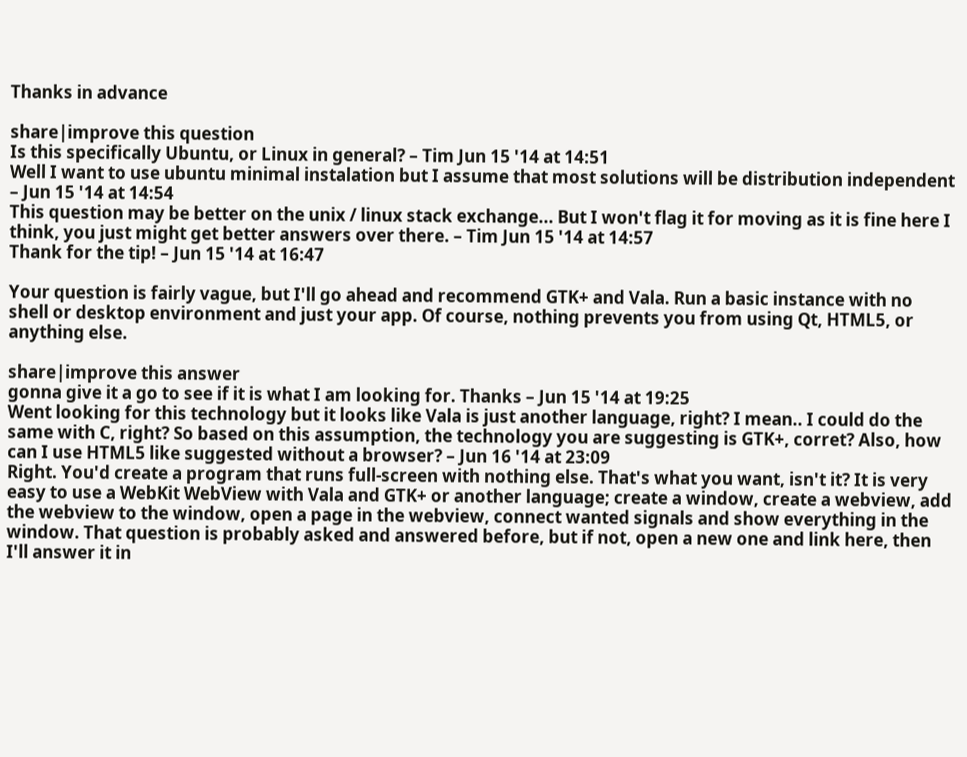Thanks in advance

share|improve this question
Is this specifically Ubuntu, or Linux in general? – Tim Jun 15 '14 at 14:51
Well I want to use ubuntu minimal instalation but I assume that most solutions will be distribution independent – Jun 15 '14 at 14:54
This question may be better on the unix / linux stack exchange... But I won't flag it for moving as it is fine here I think, you just might get better answers over there. – Tim Jun 15 '14 at 14:57
Thank for the tip! – Jun 15 '14 at 16:47

Your question is fairly vague, but I'll go ahead and recommend GTK+ and Vala. Run a basic instance with no shell or desktop environment and just your app. Of course, nothing prevents you from using Qt, HTML5, or anything else.

share|improve this answer
gonna give it a go to see if it is what I am looking for. Thanks – Jun 15 '14 at 19:25
Went looking for this technology but it looks like Vala is just another language, right? I mean.. I could do the same with C, right? So based on this assumption, the technology you are suggesting is GTK+, corret? Also, how can I use HTML5 like suggested without a browser? – Jun 16 '14 at 23:09
Right. You'd create a program that runs full-screen with nothing else. That's what you want, isn't it? It is very easy to use a WebKit WebView with Vala and GTK+ or another language; create a window, create a webview, add the webview to the window, open a page in the webview, connect wanted signals and show everything in the window. That question is probably asked and answered before, but if not, open a new one and link here, then I'll answer it in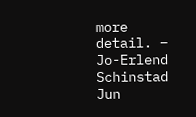more detail. – Jo-Erlend Schinstad Jun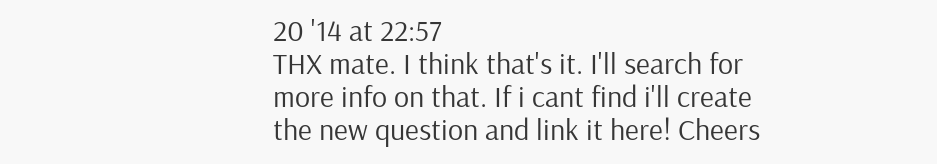20 '14 at 22:57
THX mate. I think that's it. I'll search for more info on that. If i cant find i'll create the new question and link it here! Cheers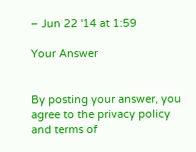– Jun 22 '14 at 1:59

Your Answer


By posting your answer, you agree to the privacy policy and terms of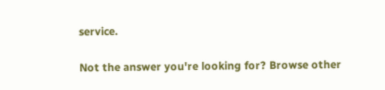service.

Not the answer you're looking for? Browse other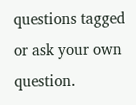questions tagged or ask your own question.